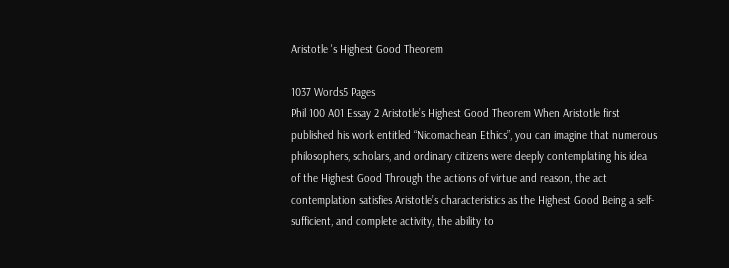Aristotle 's Highest Good Theorem

1037 Words5 Pages
Phil 100 A01 Essay 2 Aristotle’s Highest Good Theorem When Aristotle first published his work entitled “Nicomachean Ethics”, you can imagine that numerous philosophers, scholars, and ordinary citizens were deeply contemplating his idea of the Highest Good Through the actions of virtue and reason, the act contemplation satisfies Aristotle’s characteristics as the Highest Good Being a self-sufficient, and complete activity, the ability to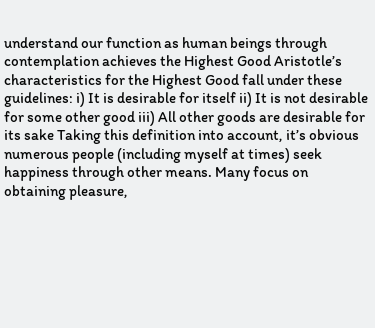understand our function as human beings through contemplation achieves the Highest Good Aristotle’s characteristics for the Highest Good fall under these guidelines: i) It is desirable for itself ii) It is not desirable for some other good iii) All other goods are desirable for its sake Taking this definition into account, it’s obvious numerous people (including myself at times) seek happiness through other means. Many focus on obtaining pleasure,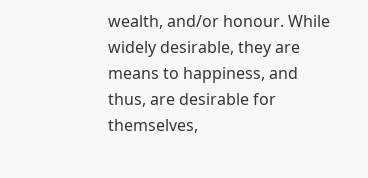wealth, and/or honour. While widely desirable, they are means to happiness, and thus, are desirable for themselves,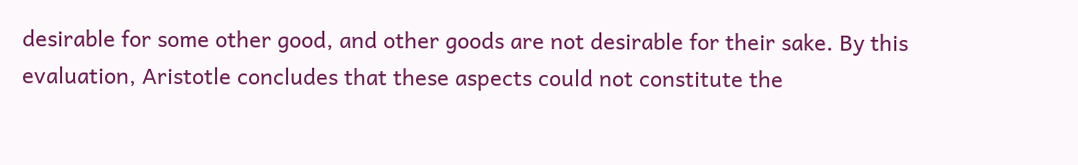desirable for some other good, and other goods are not desirable for their sake. By this evaluation, Aristotle concludes that these aspects could not constitute the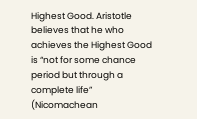Highest Good. Aristotle believes that he who achieves the Highest Good is “not for some chance period but through a complete life” (Nicomachean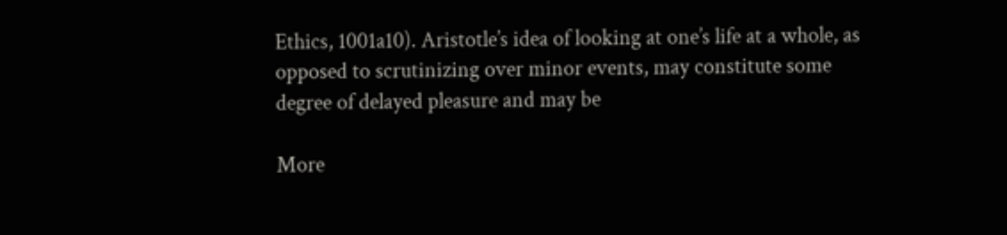Ethics, 1001a10). Aristotle’s idea of looking at one’s life at a whole, as opposed to scrutinizing over minor events, may constitute some degree of delayed pleasure and may be

More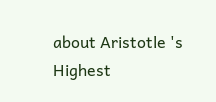about Aristotle 's Highest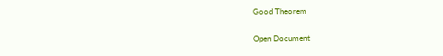Good Theorem

Open Document